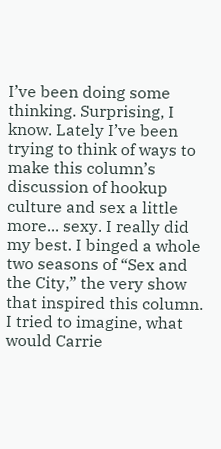I’ve been doing some thinking. Surprising, I know. Lately I’ve been trying to think of ways to make this column’s discussion of hookup culture and sex a little more... sexy. I really did my best. I binged a whole two seasons of “Sex and the City,” the very show that inspired this column. I tried to imagine, what would Carrie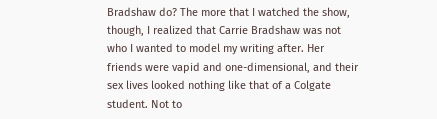Bradshaw do? The more that I watched the show, though, I realized that Carrie Bradshaw was not who I wanted to model my writing after. Her friends were vapid and one-dimensional, and their sex lives looked nothing like that of a Colgate student. Not to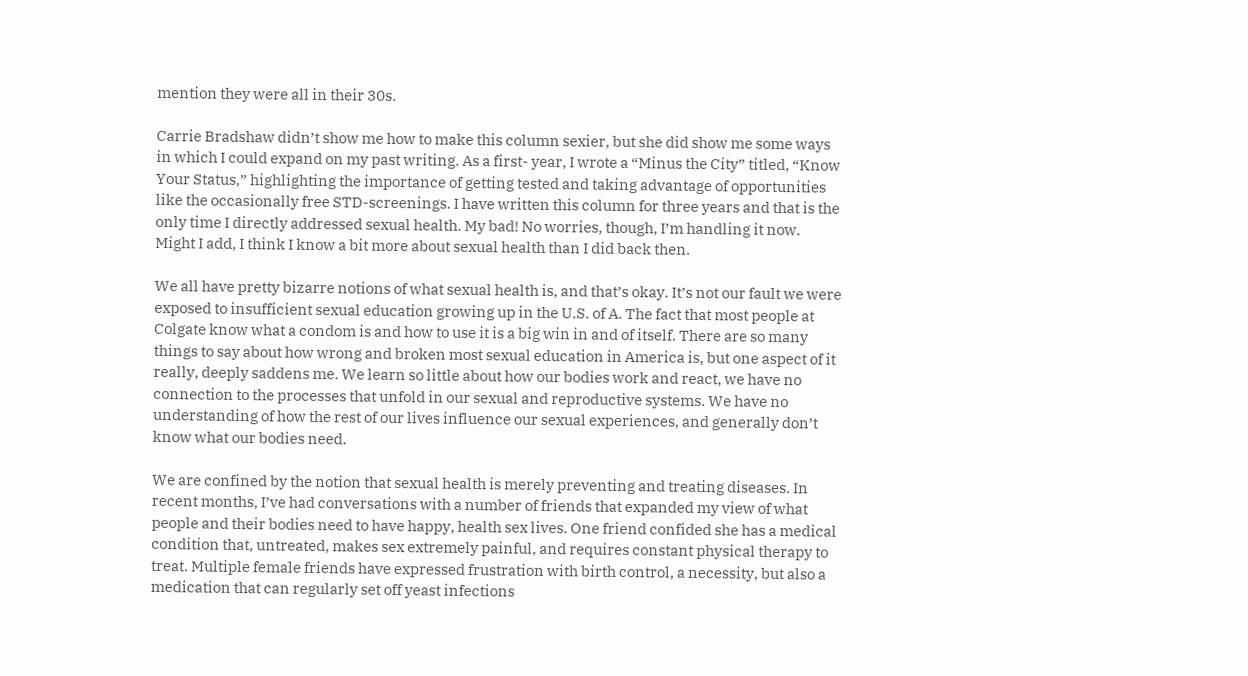mention they were all in their 30s.

Carrie Bradshaw didn’t show me how to make this column sexier, but she did show me some ways in which I could expand on my past writing. As a first- year, I wrote a “Minus the City” titled, “Know Your Status,” highlighting the importance of getting tested and taking advantage of opportunities like the occasionally free STD-screenings. I have written this column for three years and that is the only time I directly addressed sexual health. My bad! No worries, though, I’m handling it now. Might I add, I think I know a bit more about sexual health than I did back then.

We all have pretty bizarre notions of what sexual health is, and that’s okay. It’s not our fault we were exposed to insufficient sexual education growing up in the U.S. of A. The fact that most people at Colgate know what a condom is and how to use it is a big win in and of itself. There are so many things to say about how wrong and broken most sexual education in America is, but one aspect of it really, deeply saddens me. We learn so little about how our bodies work and react, we have no connection to the processes that unfold in our sexual and reproductive systems. We have no understanding of how the rest of our lives influence our sexual experiences, and generally don’t know what our bodies need.

We are confined by the notion that sexual health is merely preventing and treating diseases. In recent months, I’ve had conversations with a number of friends that expanded my view of what people and their bodies need to have happy, health sex lives. One friend confided she has a medical condition that, untreated, makes sex extremely painful, and requires constant physical therapy to treat. Multiple female friends have expressed frustration with birth control, a necessity, but also a medication that can regularly set off yeast infections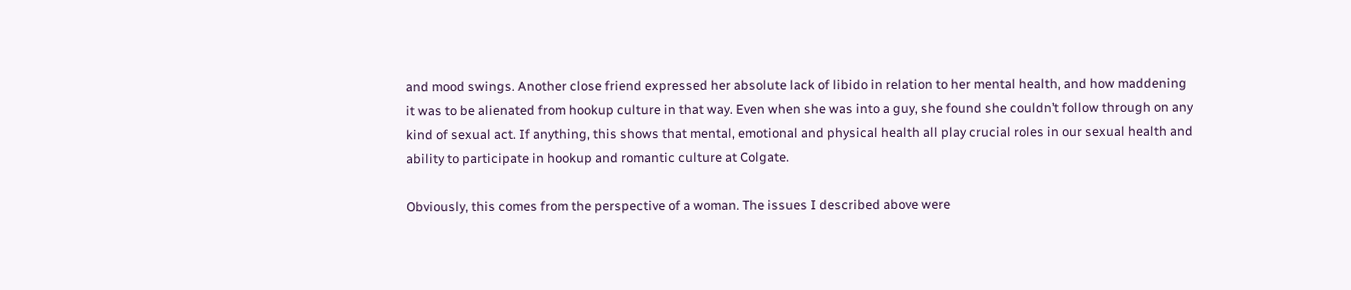and mood swings. Another close friend expressed her absolute lack of libido in relation to her mental health, and how maddening it was to be alienated from hookup culture in that way. Even when she was into a guy, she found she couldn’t follow through on any kind of sexual act. If anything, this shows that mental, emotional and physical health all play crucial roles in our sexual health and ability to participate in hookup and romantic culture at Colgate.

Obviously, this comes from the perspective of a woman. The issues I described above were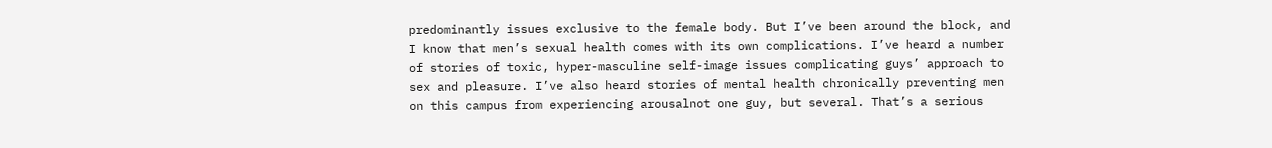predominantly issues exclusive to the female body. But I’ve been around the block, and I know that men’s sexual health comes with its own complications. I’ve heard a number of stories of toxic, hyper-masculine self-image issues complicating guys’ approach to sex and pleasure. I’ve also heard stories of mental health chronically preventing men on this campus from experiencing arousalnot one guy, but several. That’s a serious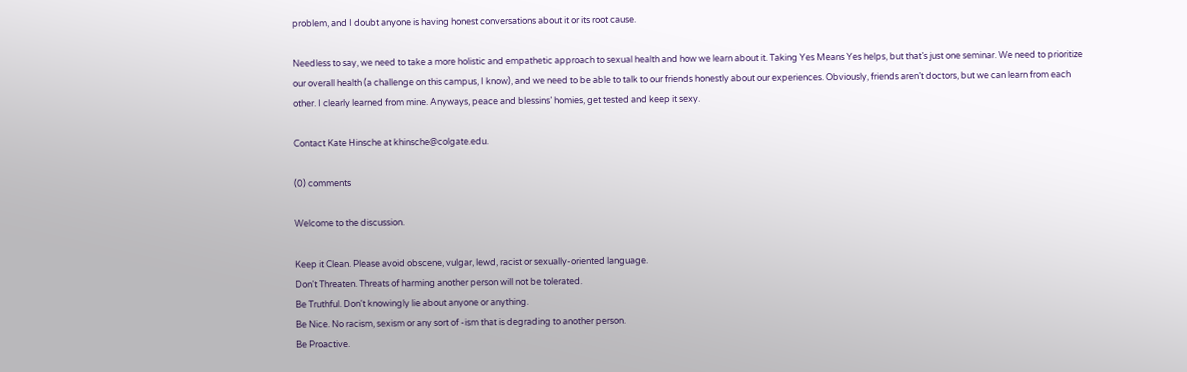problem, and I doubt anyone is having honest conversations about it or its root cause.

Needless to say, we need to take a more holistic and empathetic approach to sexual health and how we learn about it. Taking Yes Means Yes helps, but that’s just one seminar. We need to prioritize our overall health (a challenge on this campus, I know), and we need to be able to talk to our friends honestly about our experiences. Obviously, friends aren’t doctors, but we can learn from each other. I clearly learned from mine. Anyways, peace and blessins’ homies, get tested and keep it sexy.

Contact Kate Hinsche at khinsche@colgate.edu.

(0) comments

Welcome to the discussion.

Keep it Clean. Please avoid obscene, vulgar, lewd, racist or sexually-oriented language.
Don't Threaten. Threats of harming another person will not be tolerated.
Be Truthful. Don't knowingly lie about anyone or anything.
Be Nice. No racism, sexism or any sort of -ism that is degrading to another person.
Be Proactive.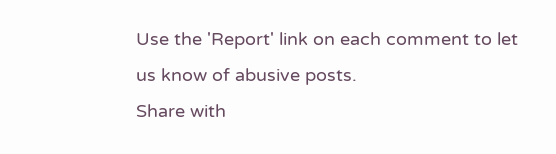Use the 'Report' link on each comment to let us know of abusive posts.
Share with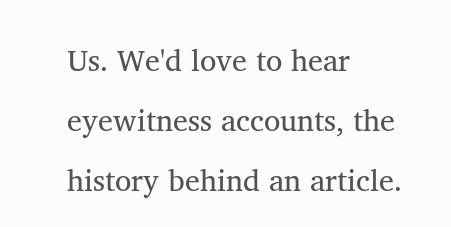Us. We'd love to hear eyewitness accounts, the history behind an article.